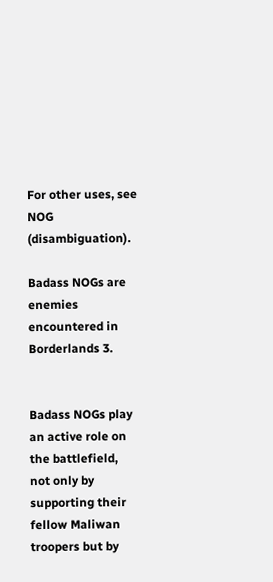For other uses, see NOG (disambiguation).

Badass NOGs are enemies encountered in Borderlands 3.


Badass NOGs play an active role on the battlefield, not only by supporting their fellow Maliwan troopers but by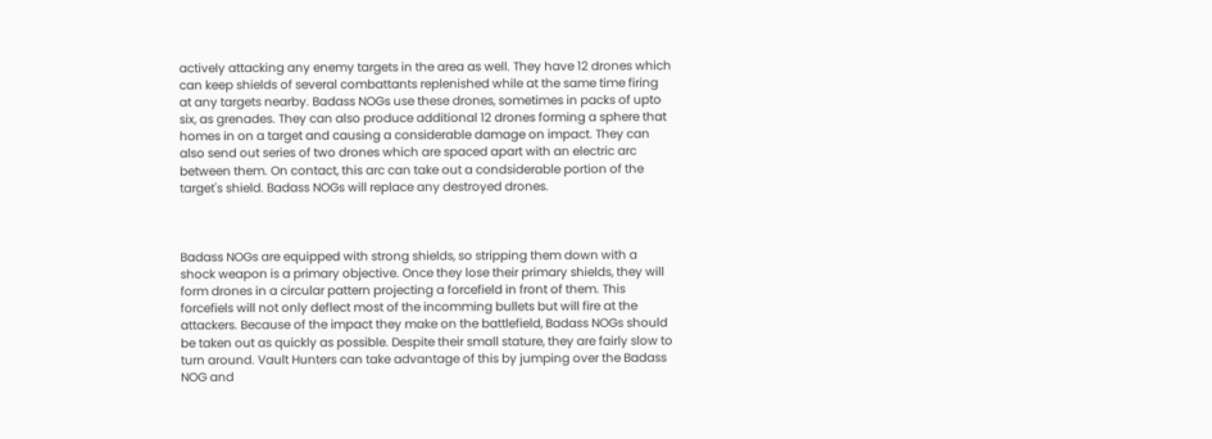actively attacking any enemy targets in the area as well. They have 12 drones which can keep shields of several combattants replenished while at the same time firing at any targets nearby. Badass NOGs use these drones, sometimes in packs of upto six, as grenades. They can also produce additional 12 drones forming a sphere that homes in on a target and causing a considerable damage on impact. They can also send out series of two drones which are spaced apart with an electric arc between them. On contact, this arc can take out a condsiderable portion of the target's shield. Badass NOGs will replace any destroyed drones.



Badass NOGs are equipped with strong shields, so stripping them down with a shock weapon is a primary objective. Once they lose their primary shields, they will form drones in a circular pattern projecting a forcefield in front of them. This forcefiels will not only deflect most of the incomming bullets but will fire at the attackers. Because of the impact they make on the battlefield, Badass NOGs should be taken out as quickly as possible. Despite their small stature, they are fairly slow to turn around. Vault Hunters can take advantage of this by jumping over the Badass NOG and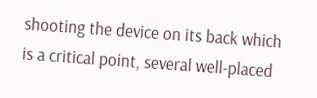shooting the device on its back which is a critical point, several well-placed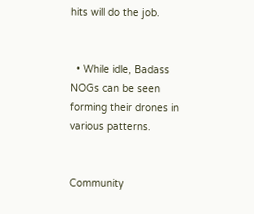hits will do the job.


  • While idle, Badass NOGs can be seen forming their drones in various patterns.


Community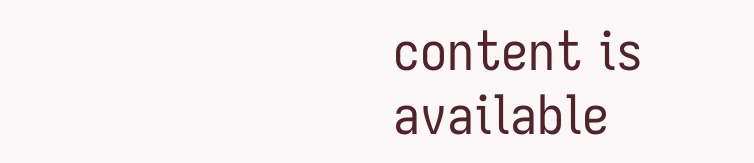content is available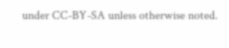under CC-BY-SA unless otherwise noted.